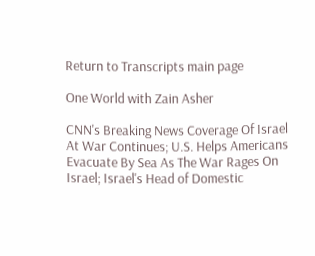Return to Transcripts main page

One World with Zain Asher

CNN's Breaking News Coverage Of Israel At War Continues; U.S. Helps Americans Evacuate By Sea As The War Rages On Israel; Israel's Head of Domestic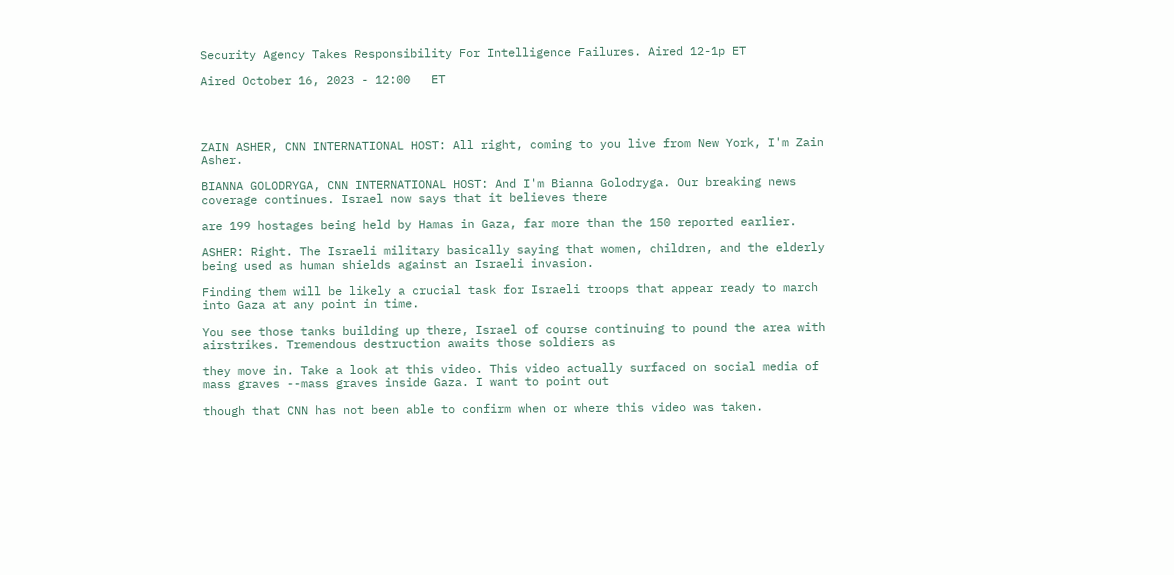Security Agency Takes Responsibility For Intelligence Failures. Aired 12-1p ET

Aired October 16, 2023 - 12:00   ET




ZAIN ASHER, CNN INTERNATIONAL HOST: All right, coming to you live from New York, I'm Zain Asher.

BIANNA GOLODRYGA, CNN INTERNATIONAL HOST: And I'm Bianna Golodryga. Our breaking news coverage continues. Israel now says that it believes there

are 199 hostages being held by Hamas in Gaza, far more than the 150 reported earlier.

ASHER: Right. The Israeli military basically saying that women, children, and the elderly being used as human shields against an Israeli invasion.

Finding them will be likely a crucial task for Israeli troops that appear ready to march into Gaza at any point in time.

You see those tanks building up there, Israel of course continuing to pound the area with airstrikes. Tremendous destruction awaits those soldiers as

they move in. Take a look at this video. This video actually surfaced on social media of mass graves --mass graves inside Gaza. I want to point out

though that CNN has not been able to confirm when or where this video was taken.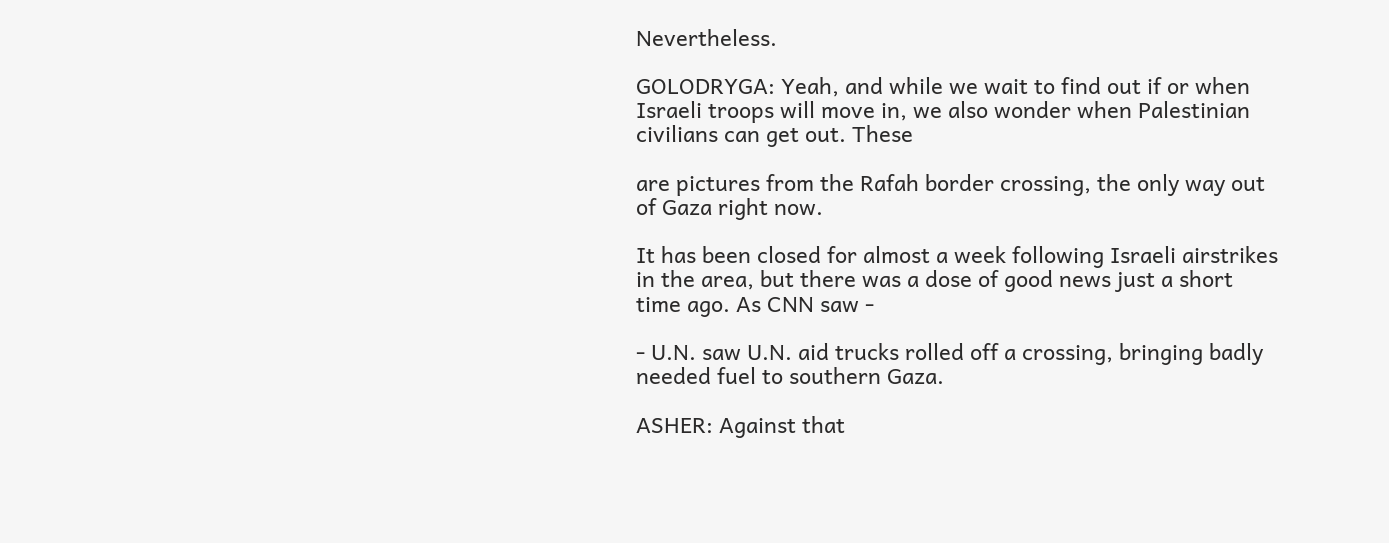Nevertheless.

GOLODRYGA: Yeah, and while we wait to find out if or when Israeli troops will move in, we also wonder when Palestinian civilians can get out. These

are pictures from the Rafah border crossing, the only way out of Gaza right now.

It has been closed for almost a week following Israeli airstrikes in the area, but there was a dose of good news just a short time ago. As CNN saw -

- U.N. saw U.N. aid trucks rolled off a crossing, bringing badly needed fuel to southern Gaza.

ASHER: Against that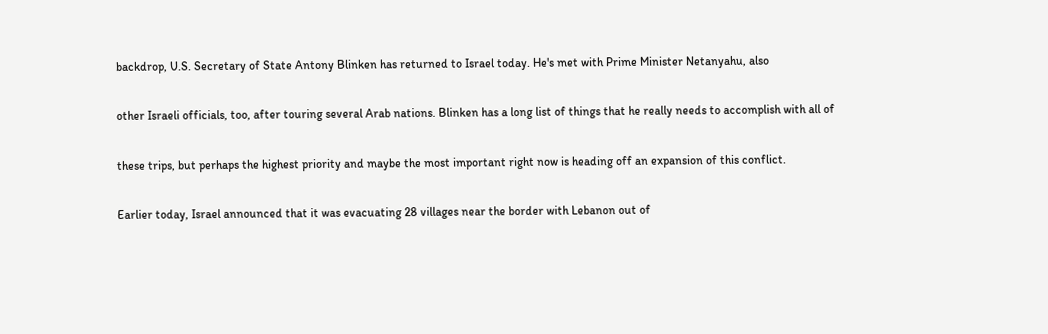backdrop, U.S. Secretary of State Antony Blinken has returned to Israel today. He's met with Prime Minister Netanyahu, also

other Israeli officials, too, after touring several Arab nations. Blinken has a long list of things that he really needs to accomplish with all of

these trips, but perhaps the highest priority and maybe the most important right now is heading off an expansion of this conflict.

Earlier today, Israel announced that it was evacuating 28 villages near the border with Lebanon out of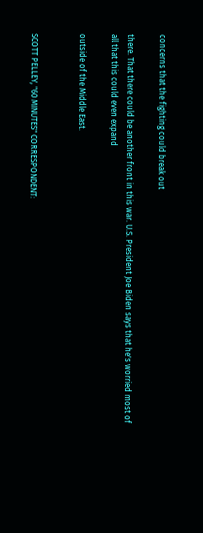concerns that the fighting could break out

there. That there could be another front in this war. U.S. President Joe Biden says that he's worried most of all that this could even expand

outside of the Middle East.


SCOTT PELLEY, "60 MINUTES" CORRESPONDENT: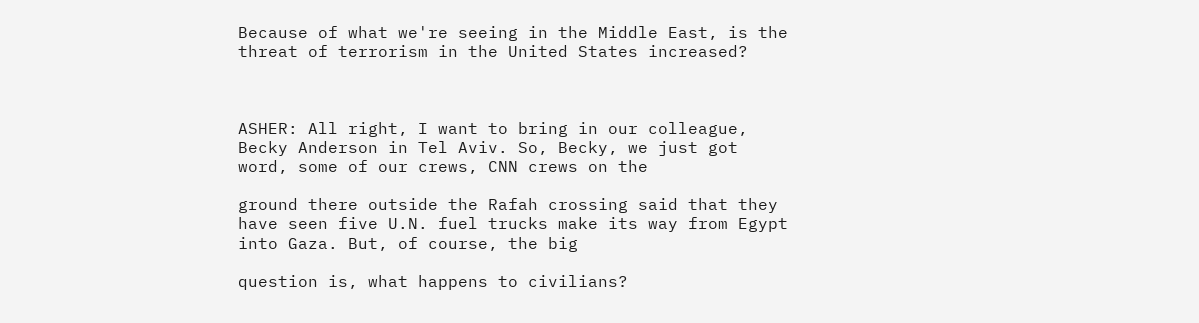Because of what we're seeing in the Middle East, is the threat of terrorism in the United States increased?



ASHER: All right, I want to bring in our colleague, Becky Anderson in Tel Aviv. So, Becky, we just got word, some of our crews, CNN crews on the

ground there outside the Rafah crossing said that they have seen five U.N. fuel trucks make its way from Egypt into Gaza. But, of course, the big

question is, what happens to civilians?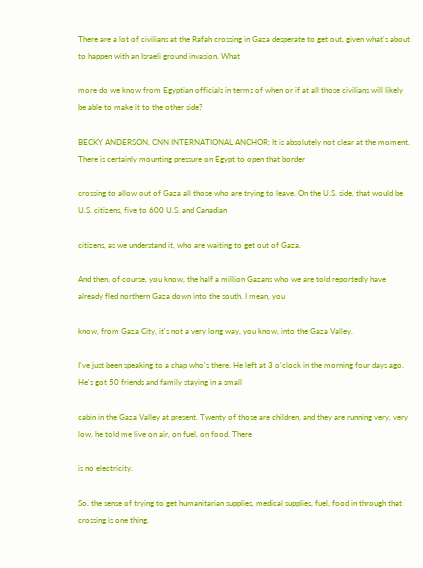There are a lot of civilians at the Rafah crossing in Gaza desperate to get out, given what's about to happen with an Israeli ground invasion. What

more do we know from Egyptian officials in terms of when or if at all those civilians will likely be able to make it to the other side?

BECKY ANDERSON, CNN INTERNATIONAL ANCHOR: It is absolutely not clear at the moment. There is certainly mounting pressure on Egypt to open that border

crossing to allow out of Gaza all those who are trying to leave. On the U.S. side, that would be U.S. citizens, five to 600 U.S. and Canadian

citizens, as we understand it, who are waiting to get out of Gaza.

And then, of course, you know, the half a million Gazans who we are told reportedly have already fled northern Gaza down into the south. I mean, you

know, from Gaza City, it's not a very long way, you know, into the Gaza Valley.

I've just been speaking to a chap who's there. He left at 3 o'clock in the morning four days ago. He's got 50 friends and family staying in a small

cabin in the Gaza Valley at present. Twenty of those are children, and they are running very, very low, he told me live on air, on fuel, on food. There

is no electricity.

So, the sense of trying to get humanitarian supplies, medical supplies, fuel, food in through that crossing is one thing.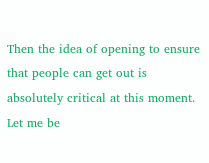Then the idea of opening to ensure that people can get out is absolutely critical at this moment. Let me be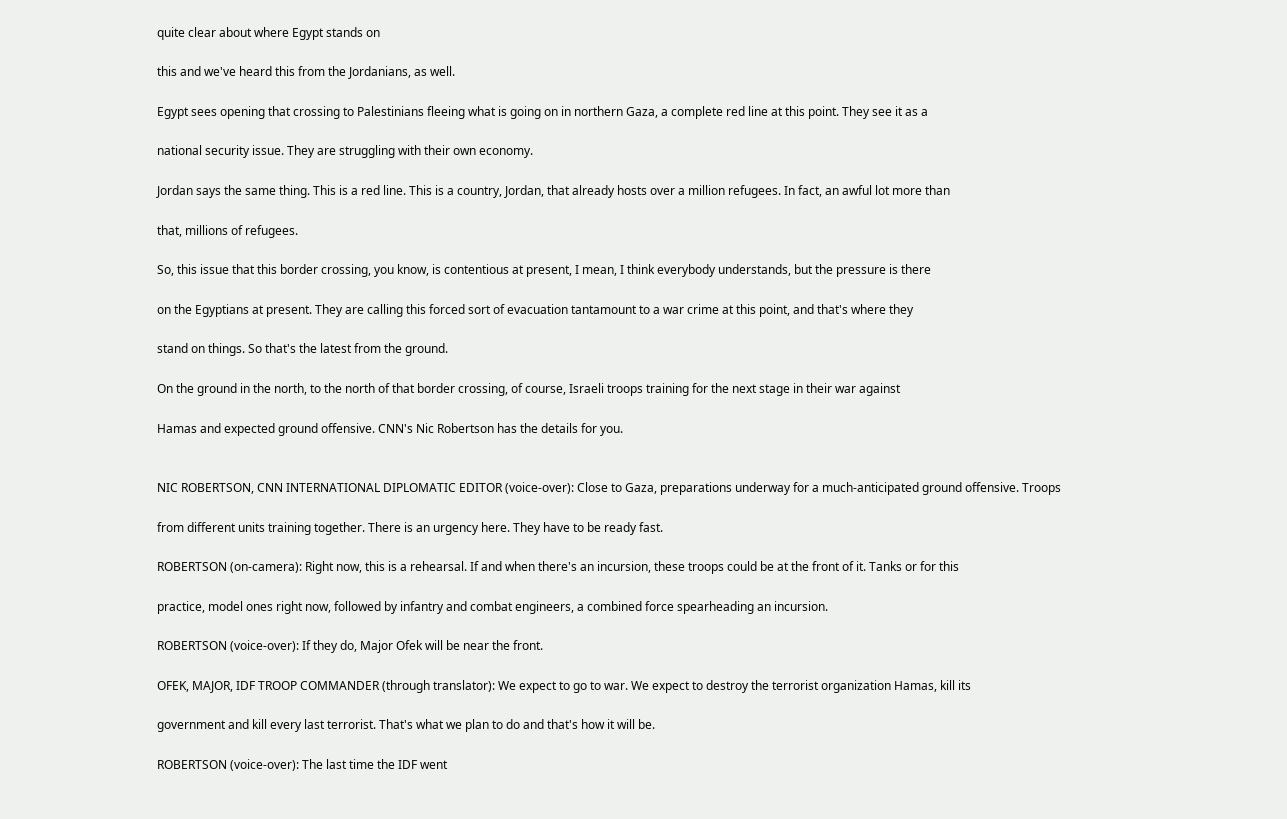quite clear about where Egypt stands on

this and we've heard this from the Jordanians, as well.

Egypt sees opening that crossing to Palestinians fleeing what is going on in northern Gaza, a complete red line at this point. They see it as a

national security issue. They are struggling with their own economy.

Jordan says the same thing. This is a red line. This is a country, Jordan, that already hosts over a million refugees. In fact, an awful lot more than

that, millions of refugees.

So, this issue that this border crossing, you know, is contentious at present, I mean, I think everybody understands, but the pressure is there

on the Egyptians at present. They are calling this forced sort of evacuation tantamount to a war crime at this point, and that's where they

stand on things. So that's the latest from the ground.

On the ground in the north, to the north of that border crossing, of course, Israeli troops training for the next stage in their war against

Hamas and expected ground offensive. CNN's Nic Robertson has the details for you.


NIC ROBERTSON, CNN INTERNATIONAL DIPLOMATIC EDITOR (voice-over): Close to Gaza, preparations underway for a much-anticipated ground offensive. Troops

from different units training together. There is an urgency here. They have to be ready fast.

ROBERTSON (on-camera): Right now, this is a rehearsal. If and when there's an incursion, these troops could be at the front of it. Tanks or for this

practice, model ones right now, followed by infantry and combat engineers, a combined force spearheading an incursion.

ROBERTSON (voice-over): If they do, Major Ofek will be near the front.

OFEK, MAJOR, IDF TROOP COMMANDER (through translator): We expect to go to war. We expect to destroy the terrorist organization Hamas, kill its

government and kill every last terrorist. That's what we plan to do and that's how it will be.

ROBERTSON (voice-over): The last time the IDF went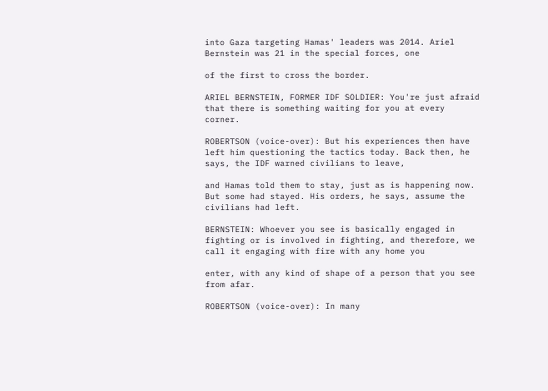into Gaza targeting Hamas' leaders was 2014. Ariel Bernstein was 21 in the special forces, one

of the first to cross the border.

ARIEL BERNSTEIN, FORMER IDF SOLDIER: You're just afraid that there is something waiting for you at every corner.

ROBERTSON (voice-over): But his experiences then have left him questioning the tactics today. Back then, he says, the IDF warned civilians to leave,

and Hamas told them to stay, just as is happening now. But some had stayed. His orders, he says, assume the civilians had left.

BERNSTEIN: Whoever you see is basically engaged in fighting or is involved in fighting, and therefore, we call it engaging with fire with any home you

enter, with any kind of shape of a person that you see from afar.

ROBERTSON (voice-over): In many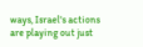ways, Israel's actions are playing out just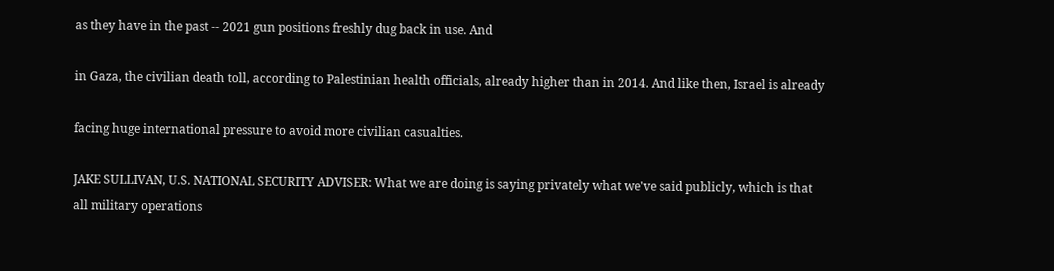as they have in the past -- 2021 gun positions freshly dug back in use. And

in Gaza, the civilian death toll, according to Palestinian health officials, already higher than in 2014. And like then, Israel is already

facing huge international pressure to avoid more civilian casualties.

JAKE SULLIVAN, U.S. NATIONAL SECURITY ADVISER: What we are doing is saying privately what we've said publicly, which is that all military operations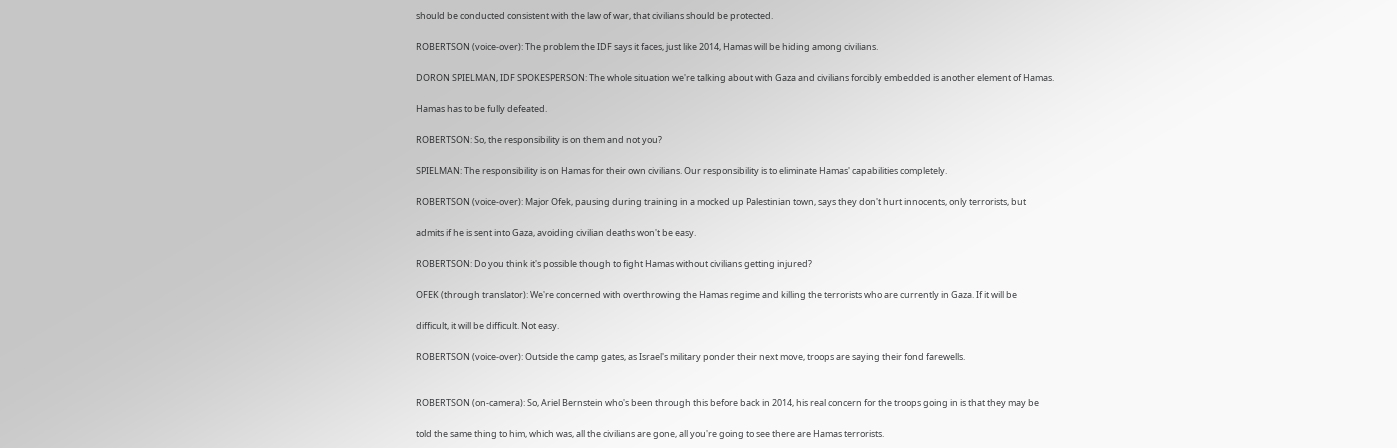should be conducted consistent with the law of war, that civilians should be protected.

ROBERTSON (voice-over): The problem the IDF says it faces, just like 2014, Hamas will be hiding among civilians.

DORON SPIELMAN, IDF SPOKESPERSON: The whole situation we're talking about with Gaza and civilians forcibly embedded is another element of Hamas.

Hamas has to be fully defeated.

ROBERTSON: So, the responsibility is on them and not you?

SPIELMAN: The responsibility is on Hamas for their own civilians. Our responsibility is to eliminate Hamas' capabilities completely.

ROBERTSON (voice-over): Major Ofek, pausing during training in a mocked up Palestinian town, says they don't hurt innocents, only terrorists, but

admits if he is sent into Gaza, avoiding civilian deaths won't be easy.

ROBERTSON: Do you think it's possible though to fight Hamas without civilians getting injured?

OFEK (through translator): We're concerned with overthrowing the Hamas regime and killing the terrorists who are currently in Gaza. If it will be

difficult, it will be difficult. Not easy.

ROBERTSON (voice-over): Outside the camp gates, as Israel's military ponder their next move, troops are saying their fond farewells.


ROBERTSON (on-camera): So, Ariel Bernstein who's been through this before back in 2014, his real concern for the troops going in is that they may be

told the same thing to him, which was, all the civilians are gone, all you're going to see there are Hamas terrorists.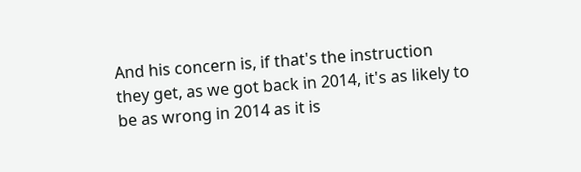And his concern is, if that's the instruction they get, as we got back in 2014, it's as likely to be as wrong in 2014 as it is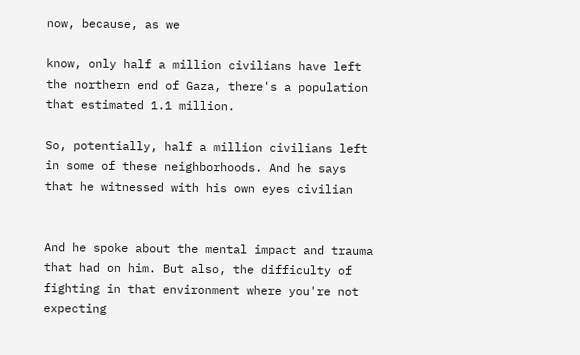now, because, as we

know, only half a million civilians have left the northern end of Gaza, there's a population that estimated 1.1 million.

So, potentially, half a million civilians left in some of these neighborhoods. And he says that he witnessed with his own eyes civilian


And he spoke about the mental impact and trauma that had on him. But also, the difficulty of fighting in that environment where you're not expecting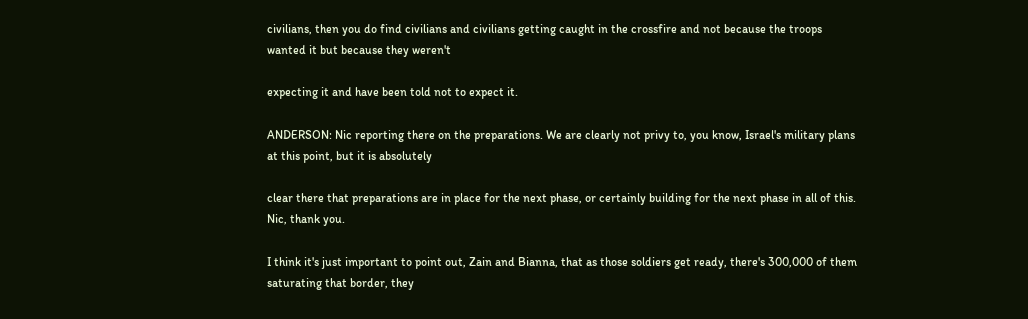civilians, then you do find civilians and civilians getting caught in the crossfire and not because the troops wanted it but because they weren't

expecting it and have been told not to expect it.

ANDERSON: Nic reporting there on the preparations. We are clearly not privy to, you know, Israel's military plans at this point, but it is absolutely

clear there that preparations are in place for the next phase, or certainly building for the next phase in all of this. Nic, thank you.

I think it's just important to point out, Zain and Bianna, that as those soldiers get ready, there's 300,000 of them saturating that border, they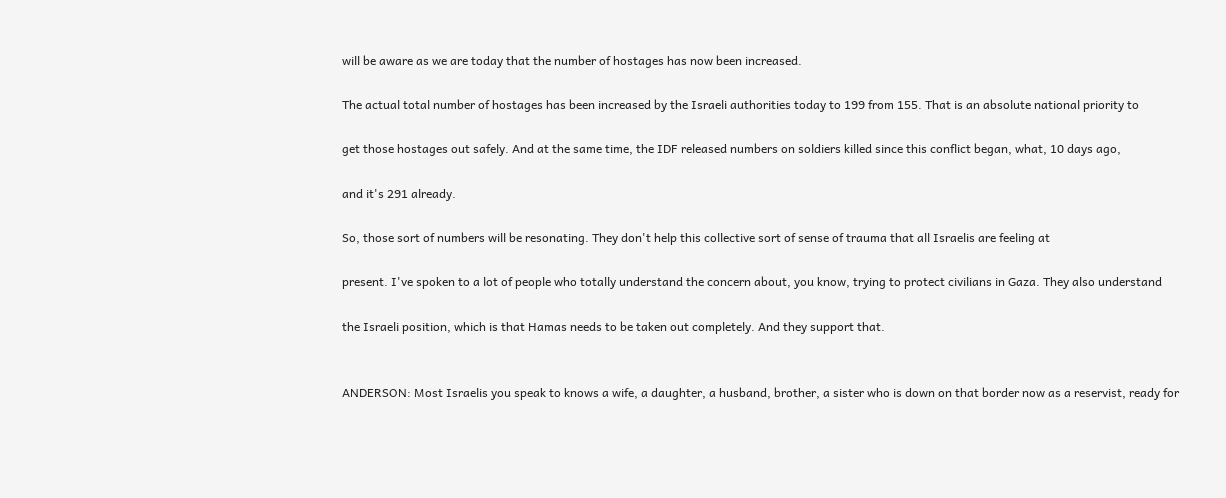will be aware as we are today that the number of hostages has now been increased.

The actual total number of hostages has been increased by the Israeli authorities today to 199 from 155. That is an absolute national priority to

get those hostages out safely. And at the same time, the IDF released numbers on soldiers killed since this conflict began, what, 10 days ago,

and it's 291 already.

So, those sort of numbers will be resonating. They don't help this collective sort of sense of trauma that all Israelis are feeling at

present. I've spoken to a lot of people who totally understand the concern about, you know, trying to protect civilians in Gaza. They also understand

the Israeli position, which is that Hamas needs to be taken out completely. And they support that.


ANDERSON: Most Israelis you speak to knows a wife, a daughter, a husband, brother, a sister who is down on that border now as a reservist, ready for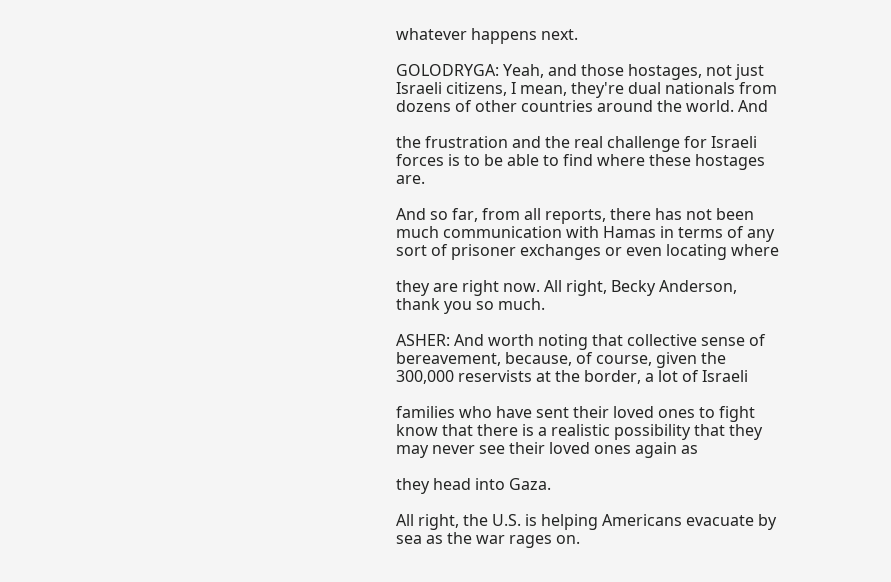whatever happens next.

GOLODRYGA: Yeah, and those hostages, not just Israeli citizens, I mean, they're dual nationals from dozens of other countries around the world. And

the frustration and the real challenge for Israeli forces is to be able to find where these hostages are.

And so far, from all reports, there has not been much communication with Hamas in terms of any sort of prisoner exchanges or even locating where

they are right now. All right, Becky Anderson, thank you so much.

ASHER: And worth noting that collective sense of bereavement, because, of course, given the 300,000 reservists at the border, a lot of Israeli

families who have sent their loved ones to fight know that there is a realistic possibility that they may never see their loved ones again as

they head into Gaza.

All right, the U.S. is helping Americans evacuate by sea as the war rages on.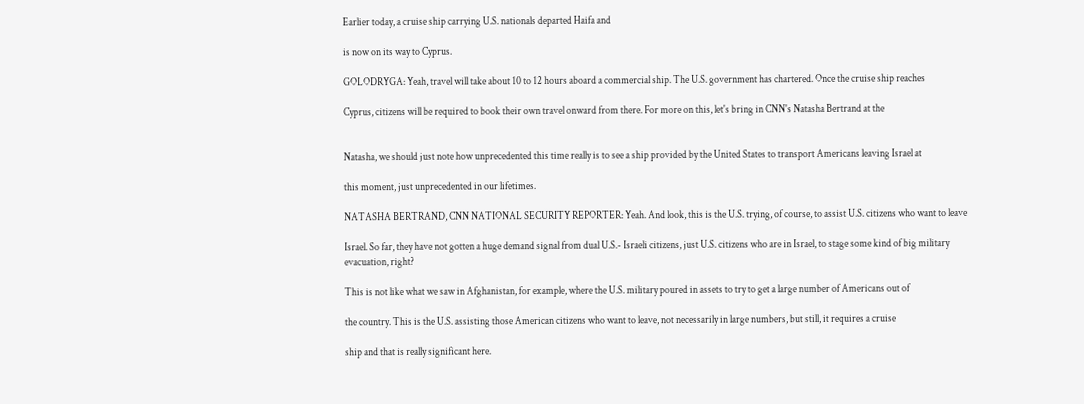Earlier today, a cruise ship carrying U.S. nationals departed Haifa and

is now on its way to Cyprus.

GOLODRYGA: Yeah, travel will take about 10 to 12 hours aboard a commercial ship. The U.S. government has chartered. Once the cruise ship reaches

Cyprus, citizens will be required to book their own travel onward from there. For more on this, let's bring in CNN's Natasha Bertrand at the


Natasha, we should just note how unprecedented this time really is to see a ship provided by the United States to transport Americans leaving Israel at

this moment, just unprecedented in our lifetimes.

NATASHA BERTRAND, CNN NATIONAL SECURITY REPORTER: Yeah. And look, this is the U.S. trying, of course, to assist U.S. citizens who want to leave

Israel. So far, they have not gotten a huge demand signal from dual U.S.- Israeli citizens, just U.S. citizens who are in Israel, to stage some kind of big military evacuation, right?

This is not like what we saw in Afghanistan, for example, where the U.S. military poured in assets to try to get a large number of Americans out of

the country. This is the U.S. assisting those American citizens who want to leave, not necessarily in large numbers, but still, it requires a cruise

ship and that is really significant here.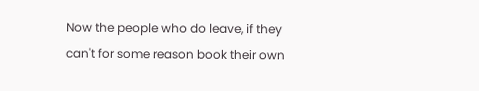Now the people who do leave, if they can't for some reason book their own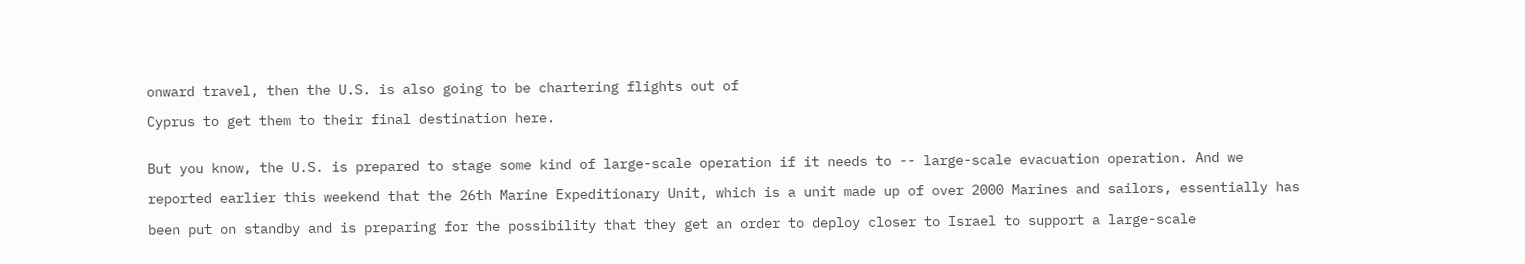onward travel, then the U.S. is also going to be chartering flights out of

Cyprus to get them to their final destination here.


But you know, the U.S. is prepared to stage some kind of large-scale operation if it needs to -- large-scale evacuation operation. And we

reported earlier this weekend that the 26th Marine Expeditionary Unit, which is a unit made up of over 2000 Marines and sailors, essentially has

been put on standby and is preparing for the possibility that they get an order to deploy closer to Israel to support a large-scale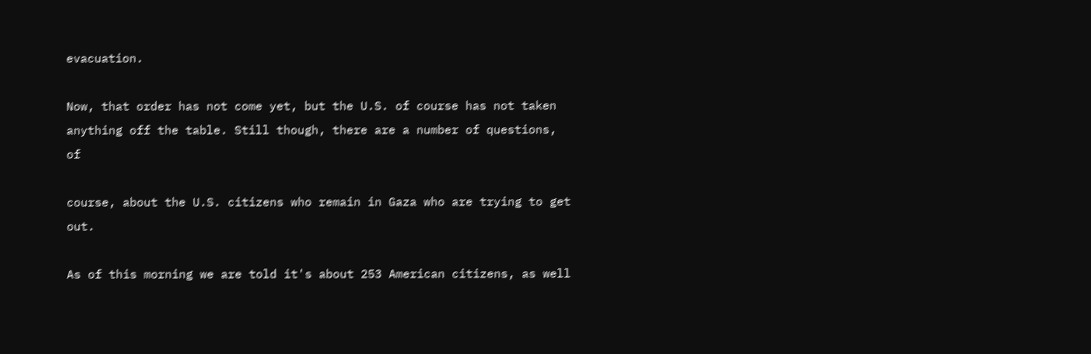evacuation.

Now, that order has not come yet, but the U.S. of course has not taken anything off the table. Still though, there are a number of questions, of

course, about the U.S. citizens who remain in Gaza who are trying to get out.

As of this morning we are told it's about 253 American citizens, as well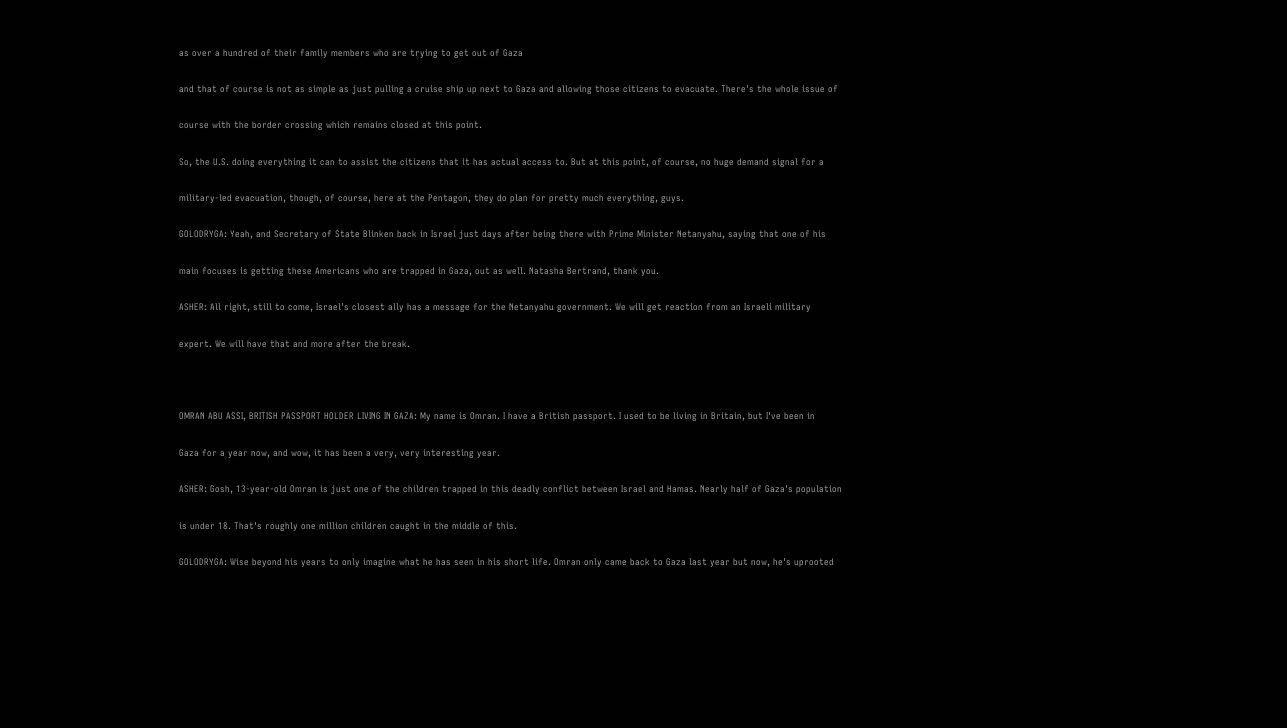as over a hundred of their family members who are trying to get out of Gaza

and that of course is not as simple as just pulling a cruise ship up next to Gaza and allowing those citizens to evacuate. There's the whole issue of

course with the border crossing which remains closed at this point.

So, the U.S. doing everything it can to assist the citizens that it has actual access to. But at this point, of course, no huge demand signal for a

military-led evacuation, though, of course, here at the Pentagon, they do plan for pretty much everything, guys.

GOLODRYGA: Yeah, and Secretary of State Blinken back in Israel just days after being there with Prime Minister Netanyahu, saying that one of his

main focuses is getting these Americans who are trapped in Gaza, out as well. Natasha Bertrand, thank you.

ASHER: All right, still to come, Israel's closest ally has a message for the Netanyahu government. We will get reaction from an Israeli military

expert. We will have that and more after the break.



OMRAN ABU ASSI, BRITISH PASSPORT HOLDER LIVING IN GAZA: My name is Omran. I have a British passport. I used to be living in Britain, but I've been in

Gaza for a year now, and wow, it has been a very, very interesting year.

ASHER: Gosh, 13-year-old Omran is just one of the children trapped in this deadly conflict between Israel and Hamas. Nearly half of Gaza's population

is under 18. That's roughly one million children caught in the middle of this.

GOLODRYGA: Wise beyond his years to only imagine what he has seen in his short life. Omran only came back to Gaza last year but now, he's uprooted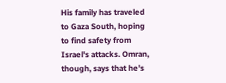His family has traveled to Gaza South, hoping to find safety from Israel's attacks. Omran, though, says that he's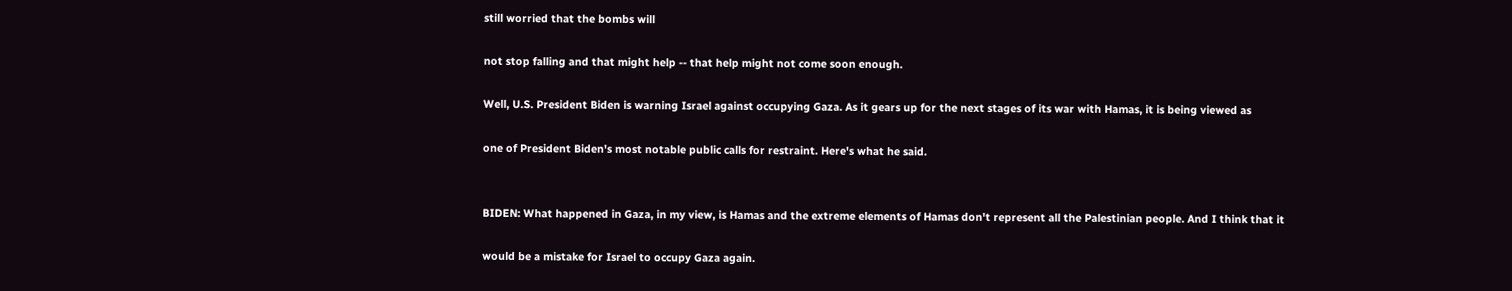still worried that the bombs will

not stop falling and that might help -- that help might not come soon enough.

Well, U.S. President Biden is warning Israel against occupying Gaza. As it gears up for the next stages of its war with Hamas, it is being viewed as

one of President Biden's most notable public calls for restraint. Here's what he said.


BIDEN: What happened in Gaza, in my view, is Hamas and the extreme elements of Hamas don't represent all the Palestinian people. And I think that it

would be a mistake for Israel to occupy Gaza again.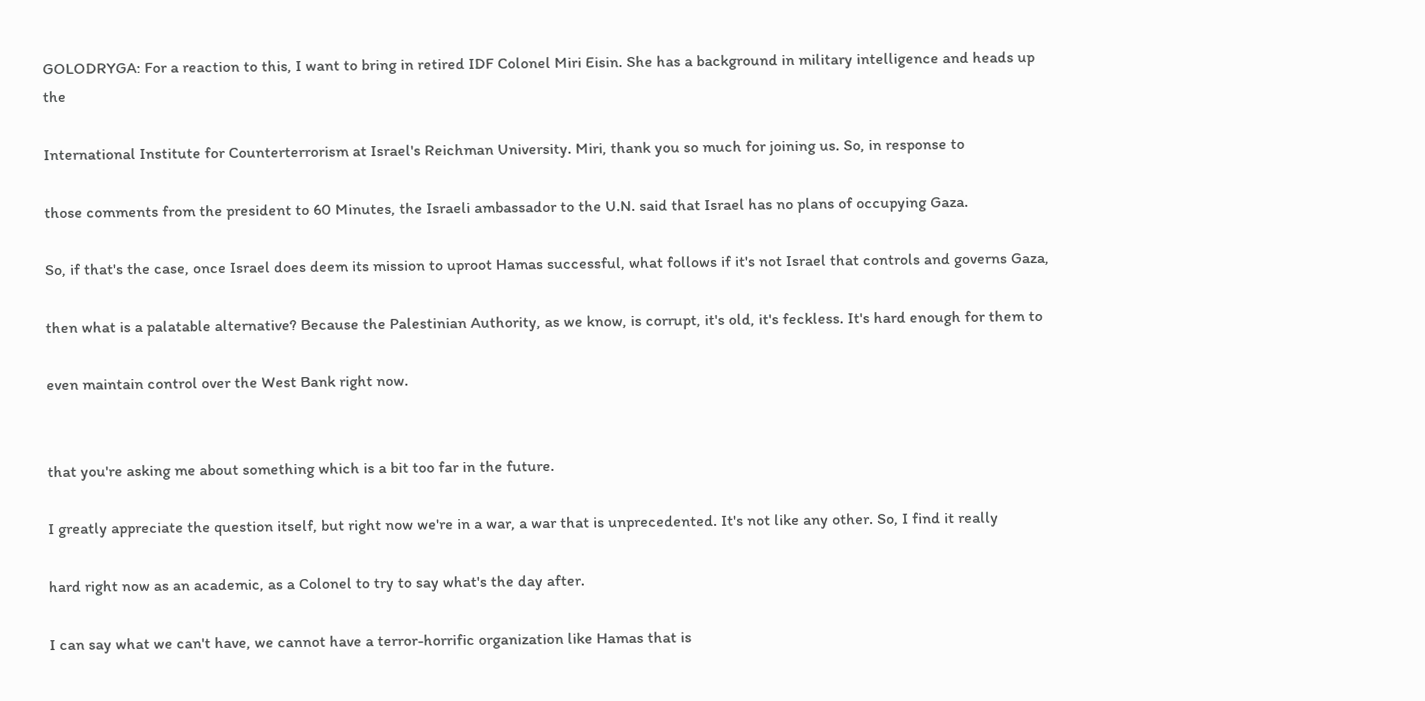GOLODRYGA: For a reaction to this, I want to bring in retired IDF Colonel Miri Eisin. She has a background in military intelligence and heads up the

International Institute for Counterterrorism at Israel's Reichman University. Miri, thank you so much for joining us. So, in response to

those comments from the president to 60 Minutes, the Israeli ambassador to the U.N. said that Israel has no plans of occupying Gaza.

So, if that's the case, once Israel does deem its mission to uproot Hamas successful, what follows if it's not Israel that controls and governs Gaza,

then what is a palatable alternative? Because the Palestinian Authority, as we know, is corrupt, it's old, it's feckless. It's hard enough for them to

even maintain control over the West Bank right now.


that you're asking me about something which is a bit too far in the future.

I greatly appreciate the question itself, but right now we're in a war, a war that is unprecedented. It's not like any other. So, I find it really

hard right now as an academic, as a Colonel to try to say what's the day after.

I can say what we can't have, we cannot have a terror-horrific organization like Hamas that is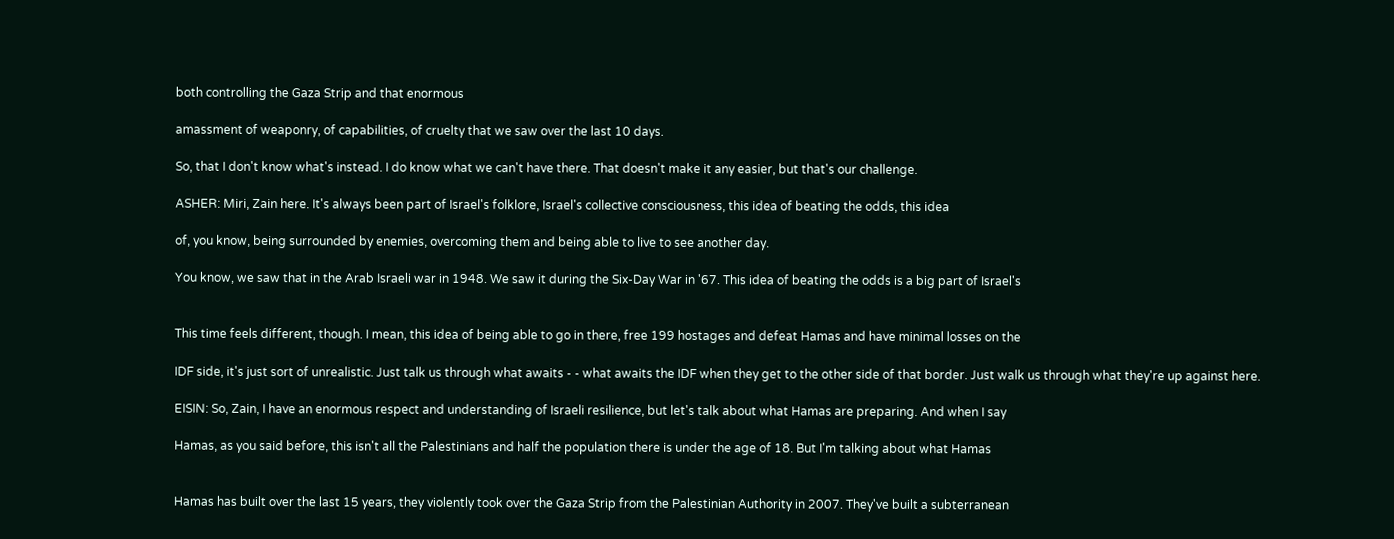both controlling the Gaza Strip and that enormous

amassment of weaponry, of capabilities, of cruelty that we saw over the last 10 days.

So, that I don't know what's instead. I do know what we can't have there. That doesn't make it any easier, but that's our challenge.

ASHER: Miri, Zain here. It's always been part of Israel's folklore, Israel's collective consciousness, this idea of beating the odds, this idea

of, you know, being surrounded by enemies, overcoming them and being able to live to see another day.

You know, we saw that in the Arab Israeli war in 1948. We saw it during the Six-Day War in '67. This idea of beating the odds is a big part of Israel's


This time feels different, though. I mean, this idea of being able to go in there, free 199 hostages and defeat Hamas and have minimal losses on the

IDF side, it's just sort of unrealistic. Just talk us through what awaits - - what awaits the IDF when they get to the other side of that border. Just walk us through what they're up against here.

EISIN: So, Zain, I have an enormous respect and understanding of Israeli resilience, but let's talk about what Hamas are preparing. And when I say

Hamas, as you said before, this isn't all the Palestinians and half the population there is under the age of 18. But I'm talking about what Hamas


Hamas has built over the last 15 years, they violently took over the Gaza Strip from the Palestinian Authority in 2007. They've built a subterranean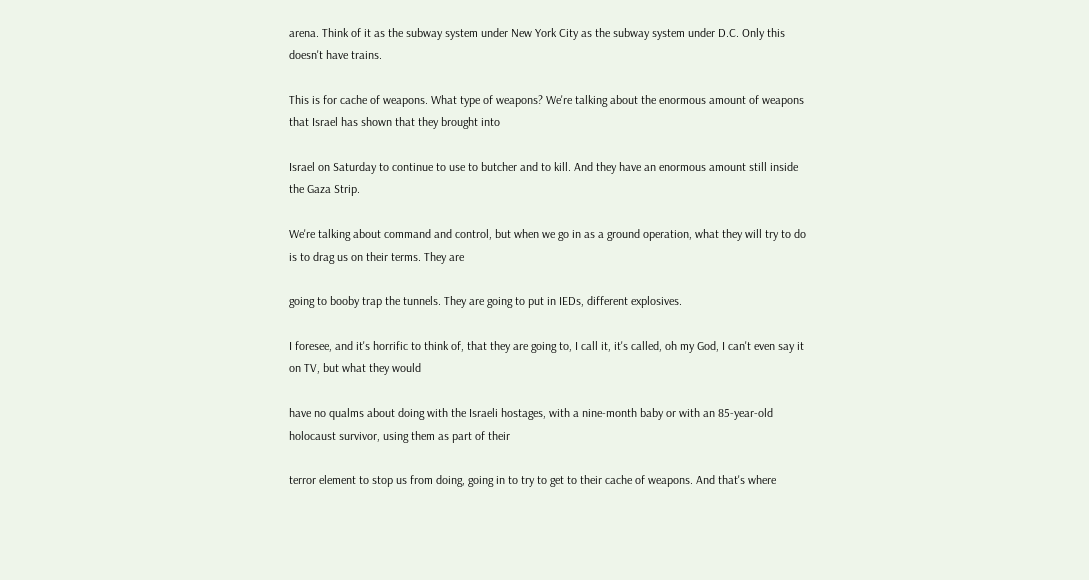arena. Think of it as the subway system under New York City as the subway system under D.C. Only this doesn't have trains.

This is for cache of weapons. What type of weapons? We're talking about the enormous amount of weapons that Israel has shown that they brought into

Israel on Saturday to continue to use to butcher and to kill. And they have an enormous amount still inside the Gaza Strip.

We're talking about command and control, but when we go in as a ground operation, what they will try to do is to drag us on their terms. They are

going to booby trap the tunnels. They are going to put in IEDs, different explosives.

I foresee, and it's horrific to think of, that they are going to, I call it, it's called, oh my God, I can't even say it on TV, but what they would

have no qualms about doing with the Israeli hostages, with a nine-month baby or with an 85-year-old holocaust survivor, using them as part of their

terror element to stop us from doing, going in to try to get to their cache of weapons. And that's where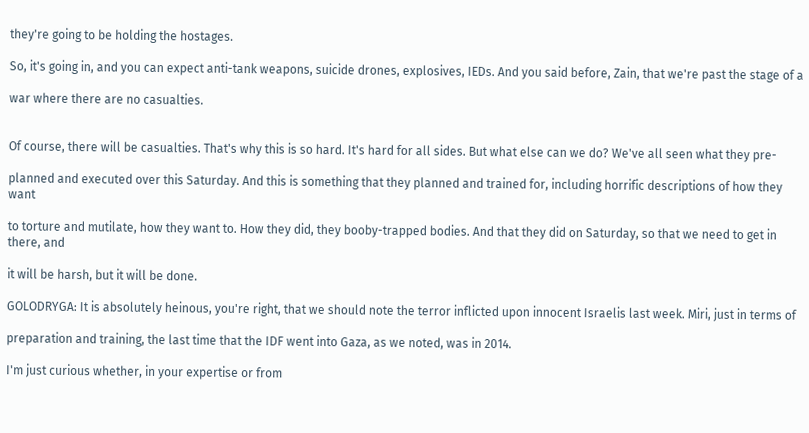they're going to be holding the hostages.

So, it's going in, and you can expect anti-tank weapons, suicide drones, explosives, IEDs. And you said before, Zain, that we're past the stage of a

war where there are no casualties.


Of course, there will be casualties. That's why this is so hard. It's hard for all sides. But what else can we do? We've all seen what they pre-

planned and executed over this Saturday. And this is something that they planned and trained for, including horrific descriptions of how they want

to torture and mutilate, how they want to. How they did, they booby-trapped bodies. And that they did on Saturday, so that we need to get in there, and

it will be harsh, but it will be done.

GOLODRYGA: It is absolutely heinous, you're right, that we should note the terror inflicted upon innocent Israelis last week. Miri, just in terms of

preparation and training, the last time that the IDF went into Gaza, as we noted, was in 2014.

I'm just curious whether, in your expertise or from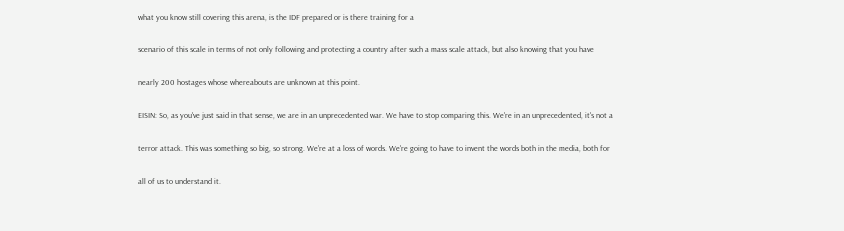what you know still covering this arena, is the IDF prepared or is there training for a

scenario of this scale in terms of not only following and protecting a country after such a mass scale attack, but also knowing that you have

nearly 200 hostages whose whereabouts are unknown at this point.

EISIN: So, as you've just said in that sense, we are in an unprecedented war. We have to stop comparing this. We're in an unprecedented, it's not a

terror attack. This was something so big, so strong. We're at a loss of words. We're going to have to invent the words both in the media, both for

all of us to understand it.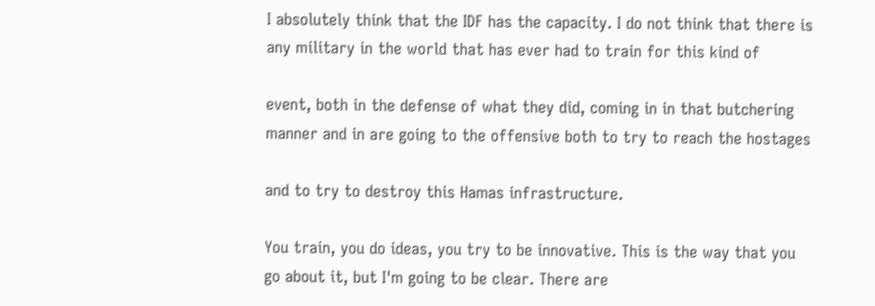I absolutely think that the IDF has the capacity. I do not think that there is any military in the world that has ever had to train for this kind of

event, both in the defense of what they did, coming in in that butchering manner and in are going to the offensive both to try to reach the hostages

and to try to destroy this Hamas infrastructure.

You train, you do ideas, you try to be innovative. This is the way that you go about it, but I'm going to be clear. There are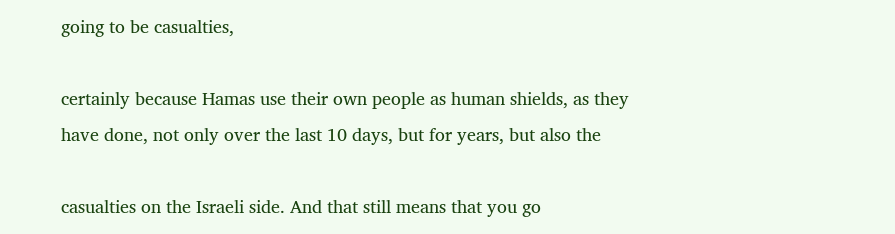going to be casualties,

certainly because Hamas use their own people as human shields, as they have done, not only over the last 10 days, but for years, but also the

casualties on the Israeli side. And that still means that you go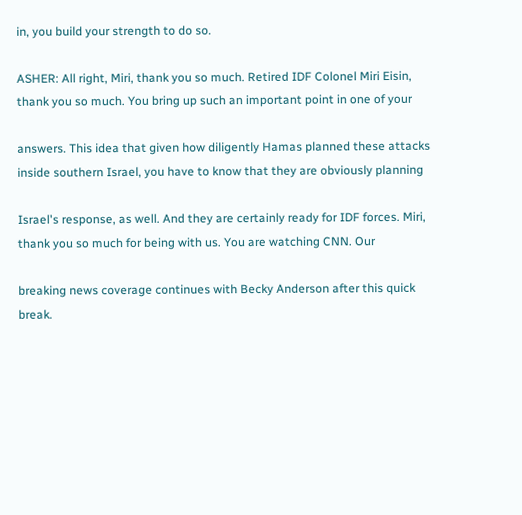in, you build your strength to do so.

ASHER: All right, Miri, thank you so much. Retired IDF Colonel Miri Eisin, thank you so much. You bring up such an important point in one of your

answers. This idea that given how diligently Hamas planned these attacks inside southern Israel, you have to know that they are obviously planning

Israel's response, as well. And they are certainly ready for IDF forces. Miri, thank you so much for being with us. You are watching CNN. Our

breaking news coverage continues with Becky Anderson after this quick break.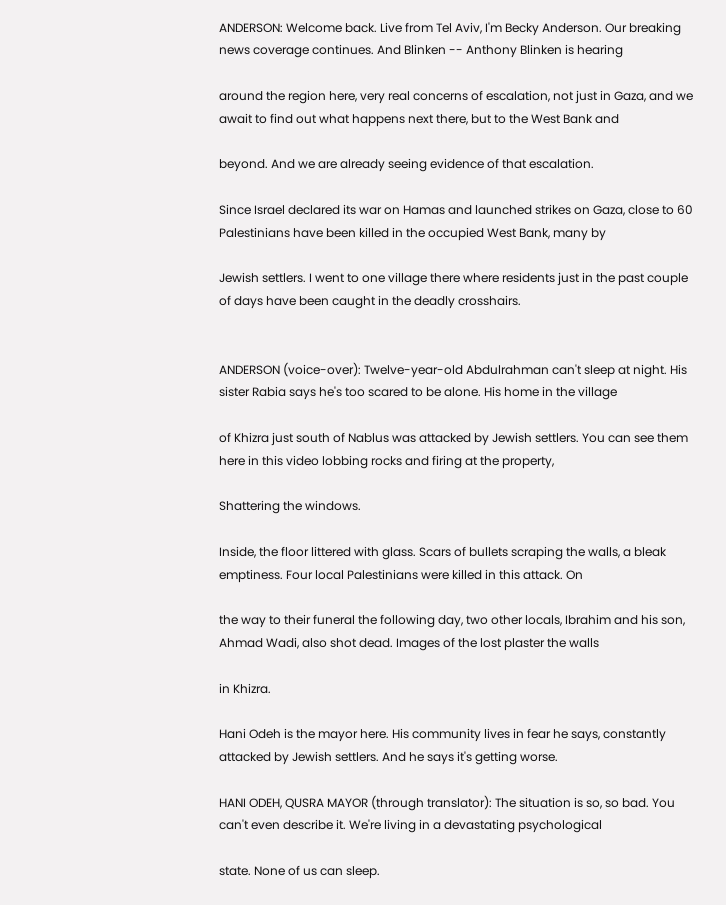ANDERSON: Welcome back. Live from Tel Aviv, I'm Becky Anderson. Our breaking news coverage continues. And Blinken -- Anthony Blinken is hearing

around the region here, very real concerns of escalation, not just in Gaza, and we await to find out what happens next there, but to the West Bank and

beyond. And we are already seeing evidence of that escalation.

Since Israel declared its war on Hamas and launched strikes on Gaza, close to 60 Palestinians have been killed in the occupied West Bank, many by

Jewish settlers. I went to one village there where residents just in the past couple of days have been caught in the deadly crosshairs.


ANDERSON (voice-over): Twelve-year-old Abdulrahman can't sleep at night. His sister Rabia says he's too scared to be alone. His home in the village

of Khizra just south of Nablus was attacked by Jewish settlers. You can see them here in this video lobbing rocks and firing at the property,

Shattering the windows.

Inside, the floor littered with glass. Scars of bullets scraping the walls, a bleak emptiness. Four local Palestinians were killed in this attack. On

the way to their funeral the following day, two other locals, Ibrahim and his son, Ahmad Wadi, also shot dead. Images of the lost plaster the walls

in Khizra.

Hani Odeh is the mayor here. His community lives in fear he says, constantly attacked by Jewish settlers. And he says it's getting worse.

HANI ODEH, QUSRA MAYOR (through translator): The situation is so, so bad. You can't even describe it. We're living in a devastating psychological

state. None of us can sleep.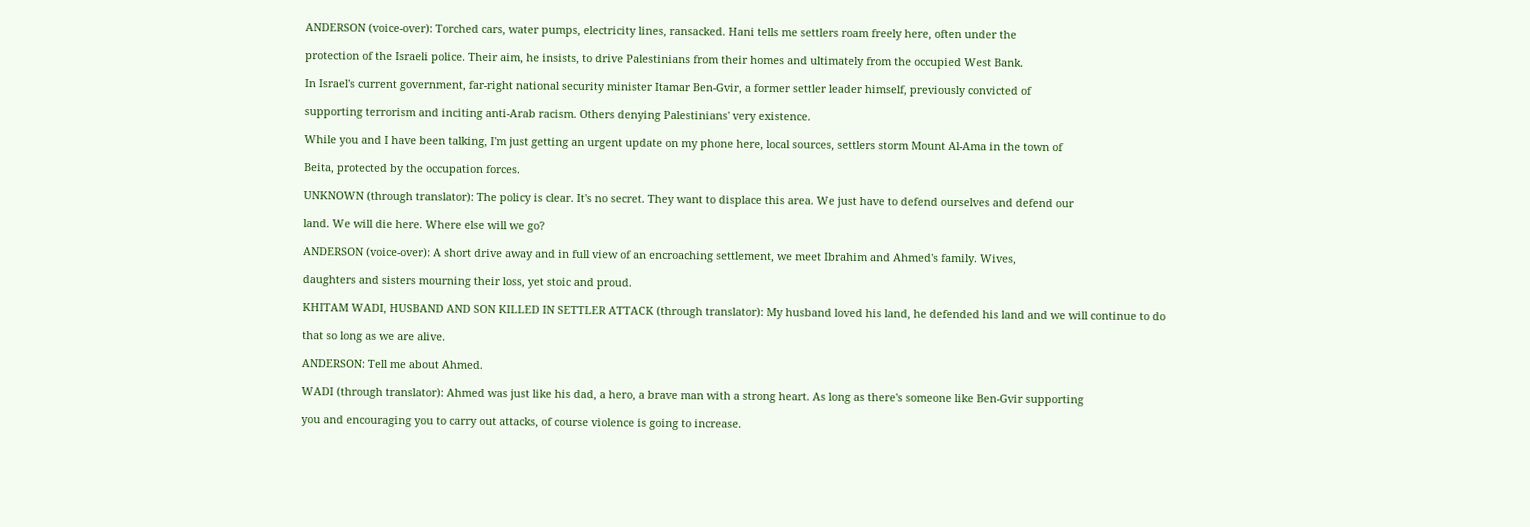ANDERSON (voice-over): Torched cars, water pumps, electricity lines, ransacked. Hani tells me settlers roam freely here, often under the

protection of the Israeli police. Their aim, he insists, to drive Palestinians from their homes and ultimately from the occupied West Bank.

In Israel's current government, far-right national security minister Itamar Ben-Gvir, a former settler leader himself, previously convicted of

supporting terrorism and inciting anti-Arab racism. Others denying Palestinians' very existence.

While you and I have been talking, I'm just getting an urgent update on my phone here, local sources, settlers storm Mount Al-Ama in the town of

Beita, protected by the occupation forces.

UNKNOWN (through translator): The policy is clear. It's no secret. They want to displace this area. We just have to defend ourselves and defend our

land. We will die here. Where else will we go?

ANDERSON (voice-over): A short drive away and in full view of an encroaching settlement, we meet Ibrahim and Ahmed's family. Wives,

daughters and sisters mourning their loss, yet stoic and proud.

KHITAM WADI, HUSBAND AND SON KILLED IN SETTLER ATTACK (through translator): My husband loved his land, he defended his land and we will continue to do

that so long as we are alive.

ANDERSON: Tell me about Ahmed.

WADI (through translator): Ahmed was just like his dad, a hero, a brave man with a strong heart. As long as there's someone like Ben-Gvir supporting

you and encouraging you to carry out attacks, of course violence is going to increase.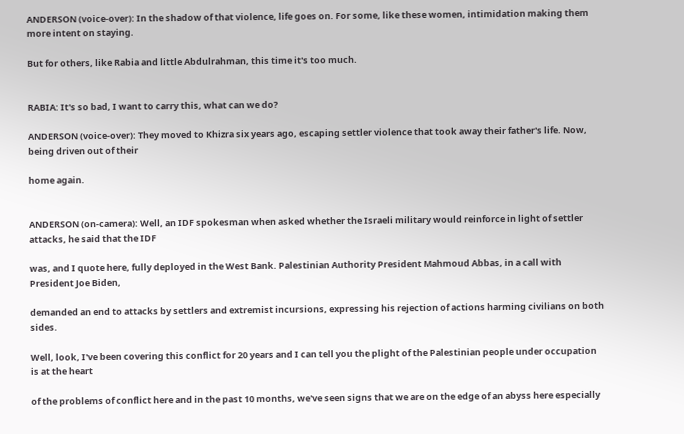ANDERSON (voice-over): In the shadow of that violence, life goes on. For some, like these women, intimidation making them more intent on staying.

But for others, like Rabia and little Abdulrahman, this time it's too much.


RABIA: It's so bad, I want to carry this, what can we do?

ANDERSON (voice-over): They moved to Khizra six years ago, escaping settler violence that took away their father's life. Now, being driven out of their

home again.


ANDERSON (on-camera): Well, an IDF spokesman when asked whether the Israeli military would reinforce in light of settler attacks, he said that the IDF

was, and I quote here, fully deployed in the West Bank. Palestinian Authority President Mahmoud Abbas, in a call with President Joe Biden,

demanded an end to attacks by settlers and extremist incursions, expressing his rejection of actions harming civilians on both sides.

Well, look, I've been covering this conflict for 20 years and I can tell you the plight of the Palestinian people under occupation is at the heart

of the problems of conflict here and in the past 10 months, we've seen signs that we are on the edge of an abyss here especially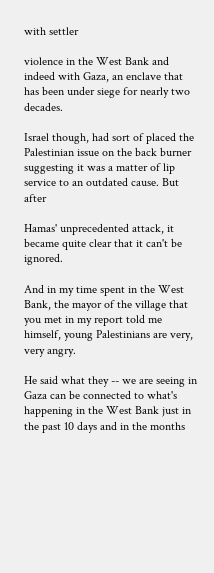with settler

violence in the West Bank and indeed with Gaza, an enclave that has been under siege for nearly two decades.

Israel though, had sort of placed the Palestinian issue on the back burner suggesting it was a matter of lip service to an outdated cause. But after

Hamas' unprecedented attack, it became quite clear that it can't be ignored.

And in my time spent in the West Bank, the mayor of the village that you met in my report told me himself, young Palestinians are very, very angry.

He said what they -- we are seeing in Gaza can be connected to what's happening in the West Bank just in the past 10 days and in the months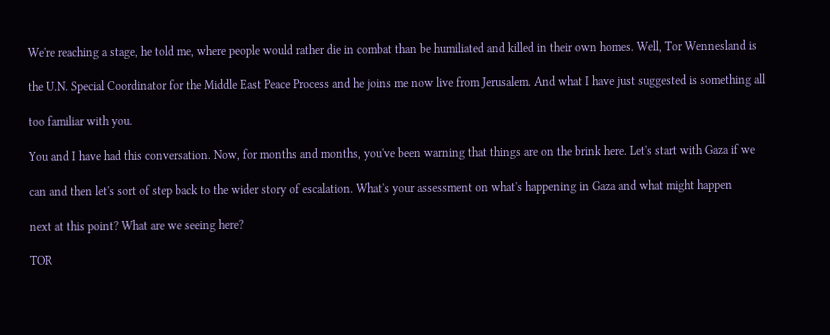We're reaching a stage, he told me, where people would rather die in combat than be humiliated and killed in their own homes. Well, Tor Wennesland is

the U.N. Special Coordinator for the Middle East Peace Process and he joins me now live from Jerusalem. And what I have just suggested is something all

too familiar with you.

You and I have had this conversation. Now, for months and months, you've been warning that things are on the brink here. Let's start with Gaza if we

can and then let's sort of step back to the wider story of escalation. What's your assessment on what's happening in Gaza and what might happen

next at this point? What are we seeing here?

TOR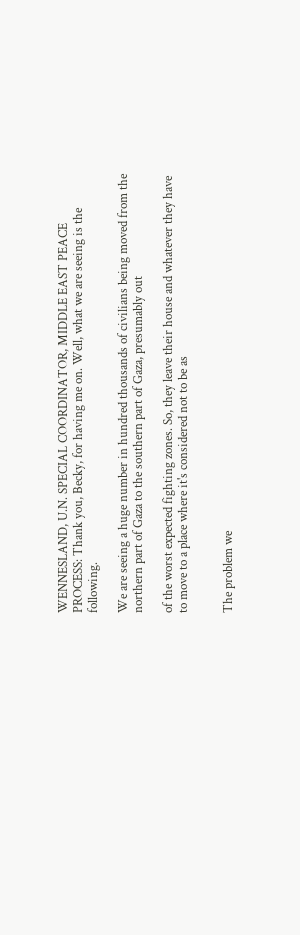WENNESLAND, U.N. SPECIAL COORDINATOR, MIDDLE EAST PEACE PROCESS: Thank you, Becky, for having me on. Well, what we are seeing is the following.

We are seeing a huge number in hundred thousands of civilians being moved from the northern part of Gaza to the southern part of Gaza, presumably out

of the worst expected fighting zones. So, they leave their house and whatever they have to move to a place where it's considered not to be as


The problem we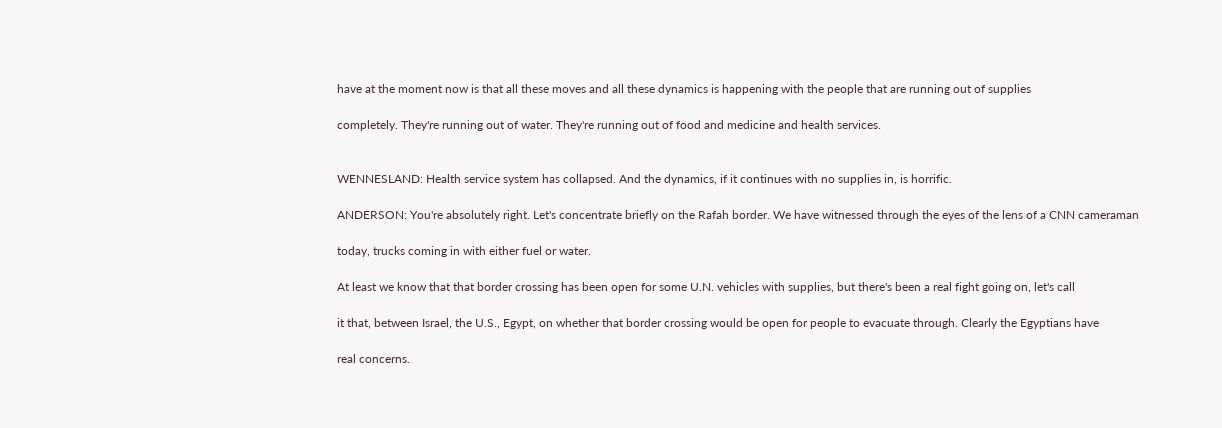have at the moment now is that all these moves and all these dynamics is happening with the people that are running out of supplies

completely. They're running out of water. They're running out of food and medicine and health services.


WENNESLAND: Health service system has collapsed. And the dynamics, if it continues with no supplies in, is horrific.

ANDERSON: You're absolutely right. Let's concentrate briefly on the Rafah border. We have witnessed through the eyes of the lens of a CNN cameraman

today, trucks coming in with either fuel or water.

At least we know that that border crossing has been open for some U.N. vehicles with supplies, but there's been a real fight going on, let's call

it that, between Israel, the U.S., Egypt, on whether that border crossing would be open for people to evacuate through. Clearly the Egyptians have

real concerns.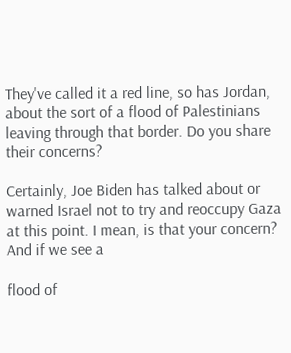They've called it a red line, so has Jordan, about the sort of a flood of Palestinians leaving through that border. Do you share their concerns?

Certainly, Joe Biden has talked about or warned Israel not to try and reoccupy Gaza at this point. I mean, is that your concern? And if we see a

flood of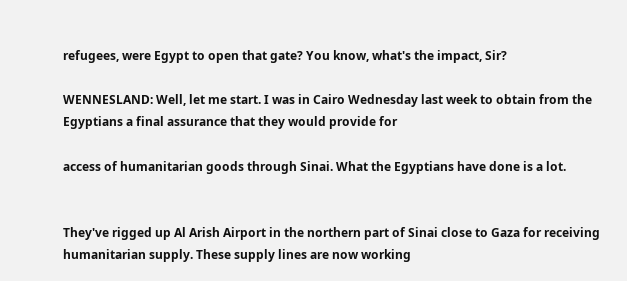refugees, were Egypt to open that gate? You know, what's the impact, Sir?

WENNESLAND: Well, let me start. I was in Cairo Wednesday last week to obtain from the Egyptians a final assurance that they would provide for

access of humanitarian goods through Sinai. What the Egyptians have done is a lot.


They've rigged up Al Arish Airport in the northern part of Sinai close to Gaza for receiving humanitarian supply. These supply lines are now working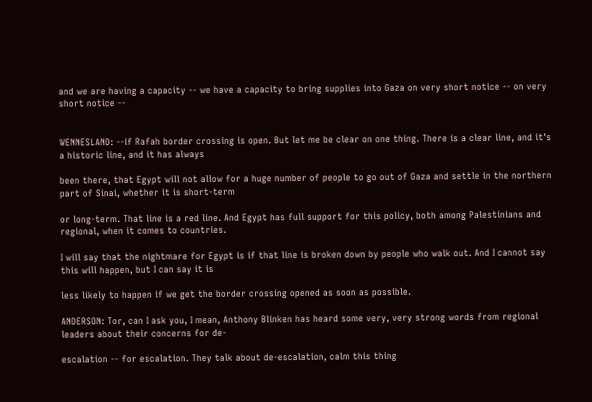and we are having a capacity -- we have a capacity to bring supplies into Gaza on very short notice -- on very short notice --


WENNESLAND: --if Rafah border crossing is open. But let me be clear on one thing. There is a clear line, and it's a historic line, and it has always

been there, that Egypt will not allow for a huge number of people to go out of Gaza and settle in the northern part of Sinai, whether it is short-term

or long-term. That line is a red line. And Egypt has full support for this policy, both among Palestinians and regional, when it comes to countries.

I will say that the nightmare for Egypt is if that line is broken down by people who walk out. And I cannot say this will happen, but I can say it is

less likely to happen if we get the border crossing opened as soon as possible.

ANDERSON: Tor, can I ask you, I mean, Anthony Blinken has heard some very, very strong words from regional leaders about their concerns for de-

escalation -- for escalation. They talk about de-escalation, calm this thing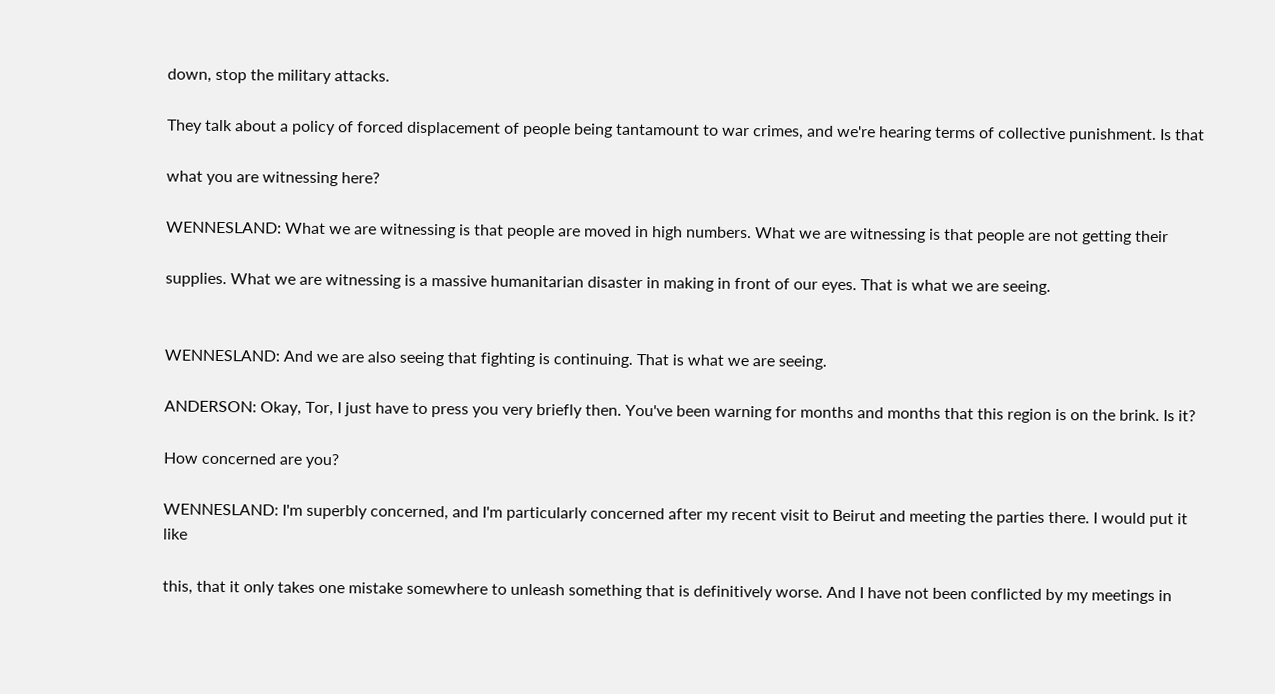down, stop the military attacks.

They talk about a policy of forced displacement of people being tantamount to war crimes, and we're hearing terms of collective punishment. Is that

what you are witnessing here?

WENNESLAND: What we are witnessing is that people are moved in high numbers. What we are witnessing is that people are not getting their

supplies. What we are witnessing is a massive humanitarian disaster in making in front of our eyes. That is what we are seeing.


WENNESLAND: And we are also seeing that fighting is continuing. That is what we are seeing.

ANDERSON: Okay, Tor, I just have to press you very briefly then. You've been warning for months and months that this region is on the brink. Is it?

How concerned are you?

WENNESLAND: I'm superbly concerned, and I'm particularly concerned after my recent visit to Beirut and meeting the parties there. I would put it like

this, that it only takes one mistake somewhere to unleash something that is definitively worse. And I have not been conflicted by my meetings in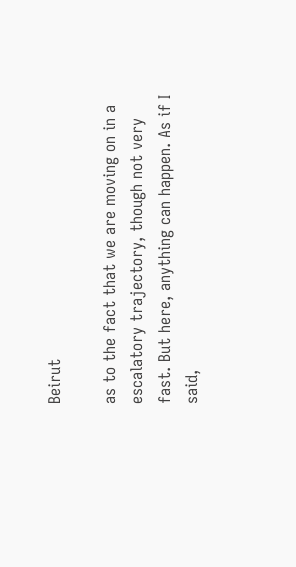Beirut

as to the fact that we are moving on in a escalatory trajectory, though not very fast. But here, anything can happen. As if I said,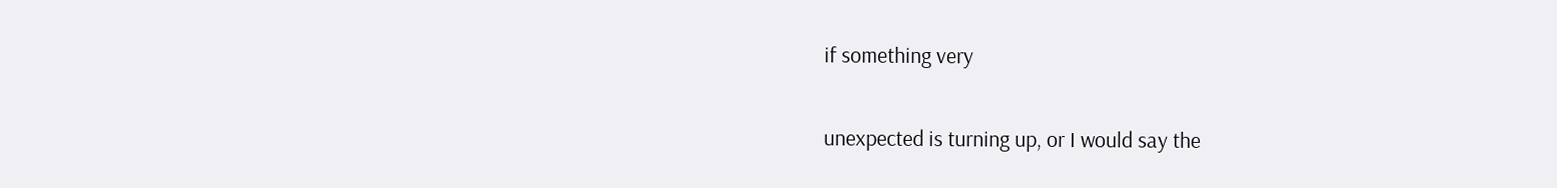if something very

unexpected is turning up, or I would say the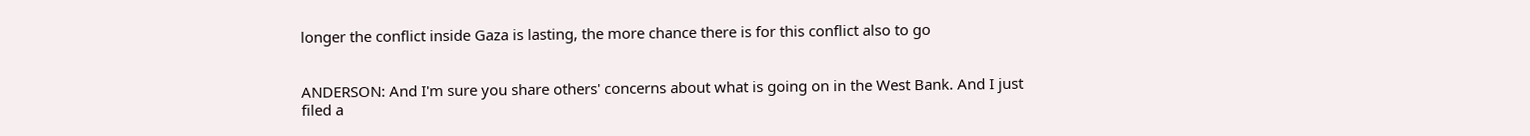longer the conflict inside Gaza is lasting, the more chance there is for this conflict also to go


ANDERSON: And I'm sure you share others' concerns about what is going on in the West Bank. And I just filed a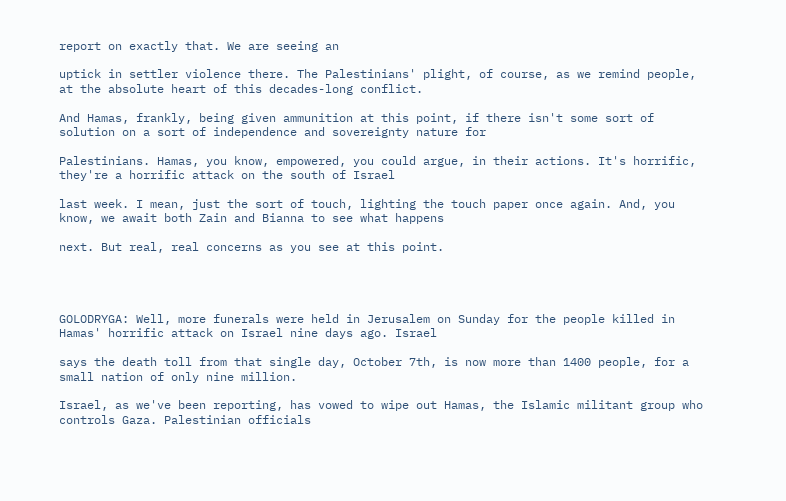report on exactly that. We are seeing an

uptick in settler violence there. The Palestinians' plight, of course, as we remind people, at the absolute heart of this decades-long conflict.

And Hamas, frankly, being given ammunition at this point, if there isn't some sort of solution on a sort of independence and sovereignty nature for

Palestinians. Hamas, you know, empowered, you could argue, in their actions. It's horrific, they're a horrific attack on the south of Israel

last week. I mean, just the sort of touch, lighting the touch paper once again. And, you know, we await both Zain and Bianna to see what happens

next. But real, real concerns as you see at this point.




GOLODRYGA: Well, more funerals were held in Jerusalem on Sunday for the people killed in Hamas' horrific attack on Israel nine days ago. Israel

says the death toll from that single day, October 7th, is now more than 1400 people, for a small nation of only nine million.

Israel, as we've been reporting, has vowed to wipe out Hamas, the Islamic militant group who controls Gaza. Palestinian officials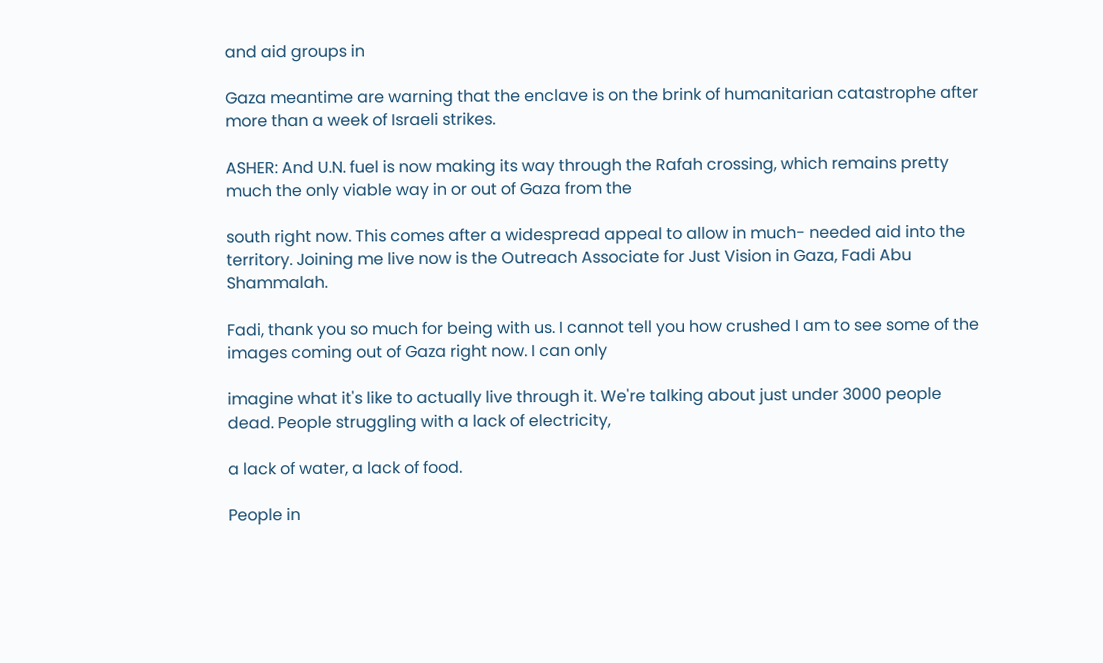and aid groups in

Gaza meantime are warning that the enclave is on the brink of humanitarian catastrophe after more than a week of Israeli strikes.

ASHER: And U.N. fuel is now making its way through the Rafah crossing, which remains pretty much the only viable way in or out of Gaza from the

south right now. This comes after a widespread appeal to allow in much- needed aid into the territory. Joining me live now is the Outreach Associate for Just Vision in Gaza, Fadi Abu Shammalah.

Fadi, thank you so much for being with us. I cannot tell you how crushed I am to see some of the images coming out of Gaza right now. I can only

imagine what it's like to actually live through it. We're talking about just under 3000 people dead. People struggling with a lack of electricity,

a lack of water, a lack of food.

People in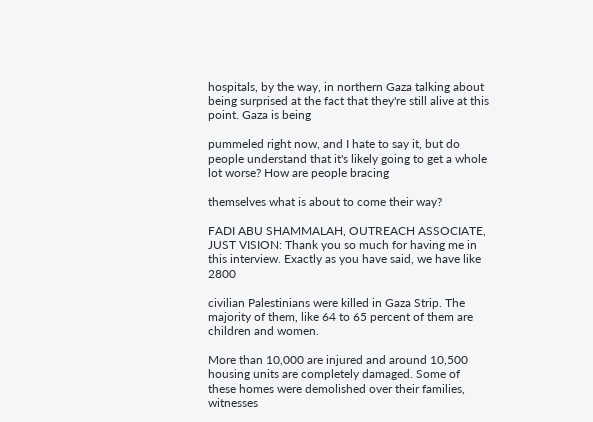hospitals, by the way, in northern Gaza talking about being surprised at the fact that they're still alive at this point. Gaza is being

pummeled right now, and I hate to say it, but do people understand that it's likely going to get a whole lot worse? How are people bracing

themselves what is about to come their way?

FADI ABU SHAMMALAH, OUTREACH ASSOCIATE, JUST VISION: Thank you so much for having me in this interview. Exactly as you have said, we have like 2800

civilian Palestinians were killed in Gaza Strip. The majority of them, like 64 to 65 percent of them are children and women.

More than 10,000 are injured and around 10,500 housing units are completely damaged. Some of these homes were demolished over their families, witnesses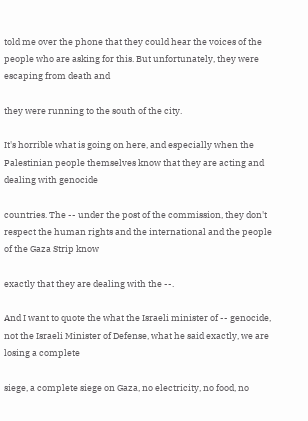told me over the phone that they could hear the voices of the people who are asking for this. But unfortunately, they were escaping from death and

they were running to the south of the city.

It's horrible what is going on here, and especially when the Palestinian people themselves know that they are acting and dealing with genocide

countries. The -- under the post of the commission, they don't respect the human rights and the international and the people of the Gaza Strip know

exactly that they are dealing with the --.

And I want to quote the what the Israeli minister of -- genocide, not the Israeli Minister of Defense, what he said exactly, we are losing a complete

siege, a complete siege on Gaza, no electricity, no food, no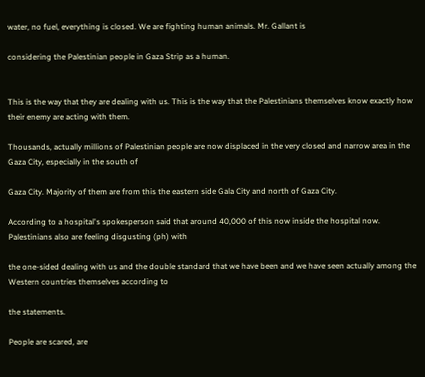water, no fuel, everything is closed. We are fighting human animals. Mr. Gallant is

considering the Palestinian people in Gaza Strip as a human.


This is the way that they are dealing with us. This is the way that the Palestinians themselves know exactly how their enemy are acting with them.

Thousands, actually millions of Palestinian people are now displaced in the very closed and narrow area in the Gaza City, especially in the south of

Gaza City. Majority of them are from this the eastern side Gala City and north of Gaza City.

According to a hospital's spokesperson said that around 40,000 of this now inside the hospital now. Palestinians also are feeling disgusting (ph) with

the one-sided dealing with us and the double standard that we have been and we have seen actually among the Western countries themselves according to

the statements.

People are scared, are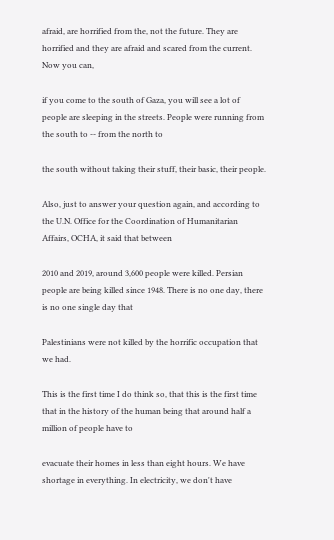afraid, are horrified from the, not the future. They are horrified and they are afraid and scared from the current. Now you can,

if you come to the south of Gaza, you will see a lot of people are sleeping in the streets. People were running from the south to -- from the north to

the south without taking their stuff, their basic, their people.

Also, just to answer your question again, and according to the U.N. Office for the Coordination of Humanitarian Affairs, OCHA, it said that between

2010 and 2019, around 3,600 people were killed. Persian people are being killed since 1948. There is no one day, there is no one single day that

Palestinians were not killed by the horrific occupation that we had.

This is the first time I do think so, that this is the first time that in the history of the human being that around half a million of people have to

evacuate their homes in less than eight hours. We have shortage in everything. In electricity, we don't have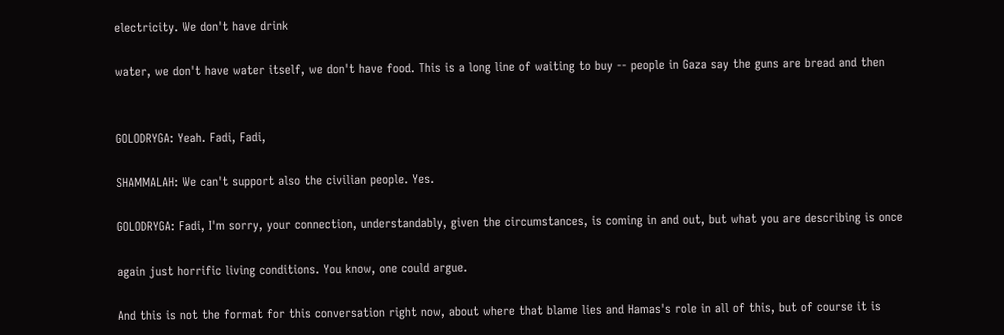electricity. We don't have drink

water, we don't have water itself, we don't have food. This is a long line of waiting to buy -- people in Gaza say the guns are bread and then


GOLODRYGA: Yeah. Fadi, Fadi,

SHAMMALAH: We can't support also the civilian people. Yes.

GOLODRYGA: Fadi, I'm sorry, your connection, understandably, given the circumstances, is coming in and out, but what you are describing is once

again just horrific living conditions. You know, one could argue.

And this is not the format for this conversation right now, about where that blame lies and Hamas's role in all of this, but of course it is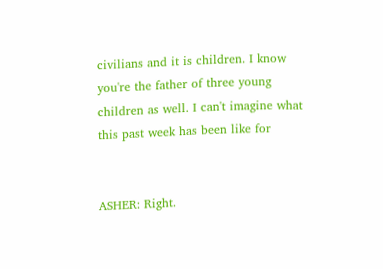civilians and it is children. I know you're the father of three young children as well. I can't imagine what this past week has been like for


ASHER: Right.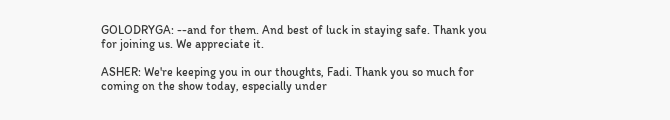GOLODRYGA: --and for them. And best of luck in staying safe. Thank you for joining us. We appreciate it.

ASHER: We're keeping you in our thoughts, Fadi. Thank you so much for coming on the show today, especially under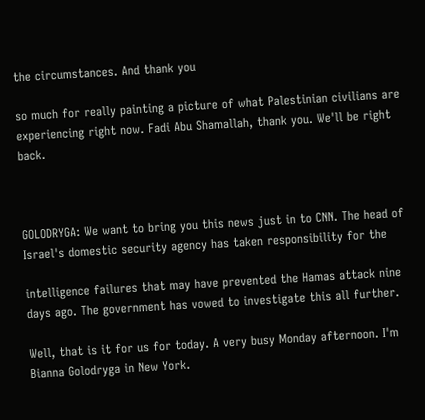the circumstances. And thank you

so much for really painting a picture of what Palestinian civilians are experiencing right now. Fadi Abu Shamallah, thank you. We'll be right back.



GOLODRYGA: We want to bring you this news just in to CNN. The head of Israel's domestic security agency has taken responsibility for the

intelligence failures that may have prevented the Hamas attack nine days ago. The government has vowed to investigate this all further.

Well, that is it for us for today. A very busy Monday afternoon. I'm Bianna Golodryga in New York.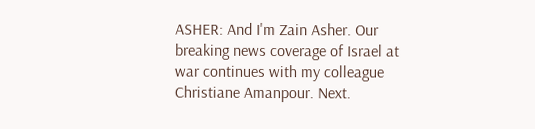ASHER: And I'm Zain Asher. Our breaking news coverage of Israel at war continues with my colleague Christiane Amanpour. Next.